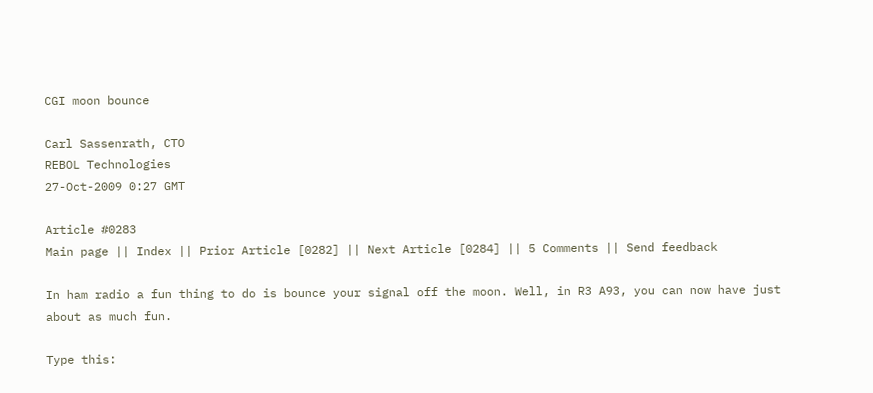CGI moon bounce

Carl Sassenrath, CTO
REBOL Technologies
27-Oct-2009 0:27 GMT

Article #0283
Main page || Index || Prior Article [0282] || Next Article [0284] || 5 Comments || Send feedback

In ham radio a fun thing to do is bounce your signal off the moon. Well, in R3 A93, you can now have just about as much fun.

Type this: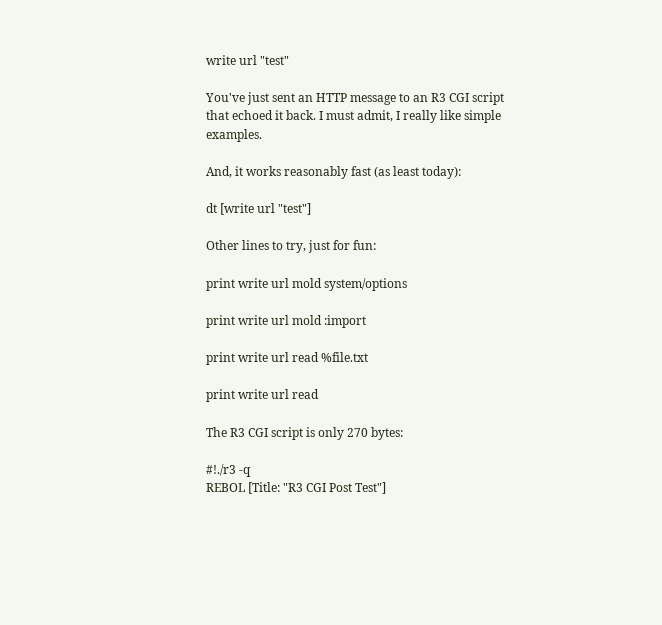write url "test"

You've just sent an HTTP message to an R3 CGI script that echoed it back. I must admit, I really like simple examples.

And, it works reasonably fast (as least today):

dt [write url "test"]

Other lines to try, just for fun:

print write url mold system/options

print write url mold :import

print write url read %file.txt

print write url read

The R3 CGI script is only 270 bytes:

#!./r3 -q
REBOL [Title: "R3 CGI Post Test"]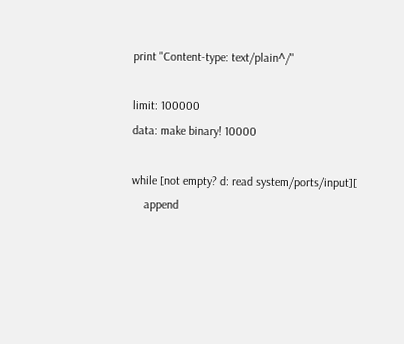print "Content-type: text/plain^/"

limit: 100000
data: make binary! 10000

while [not empty? d: read system/ports/input][
    append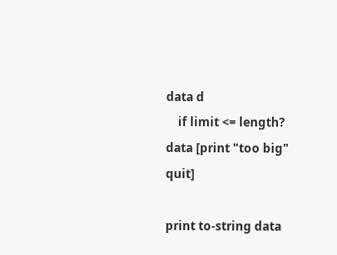data d
    if limit <= length? data [print "too big" quit]

print to-string data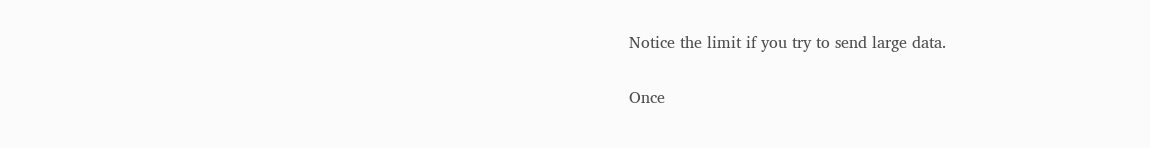Notice the limit if you try to send large data.

Once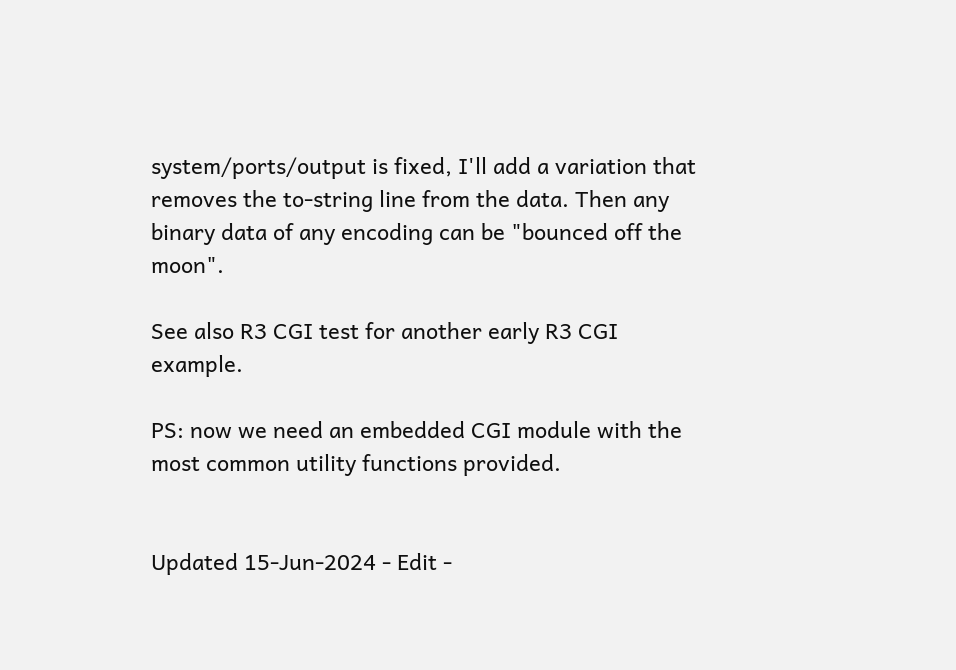system/ports/output is fixed, I'll add a variation that removes the to-string line from the data. Then any binary data of any encoding can be "bounced off the moon".

See also R3 CGI test for another early R3 CGI example.

PS: now we need an embedded CGI module with the most common utility functions provided.


Updated 15-Jun-2024 - Edit -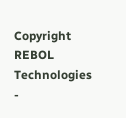Copyright REBOL Technologies -